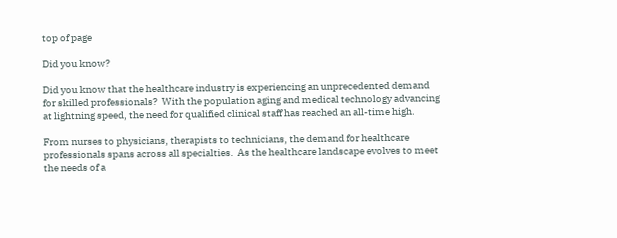top of page

Did you know?

Did you know that the healthcare industry is experiencing an unprecedented demand for skilled professionals?  With the population aging and medical technology advancing at lightning speed, the need for qualified clinical staff has reached an all-time high.

From nurses to physicians, therapists to technicians, the demand for healthcare professionals spans across all specialties.  As the healthcare landscape evolves to meet the needs of a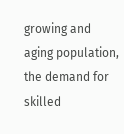growing and aging population, the demand for skilled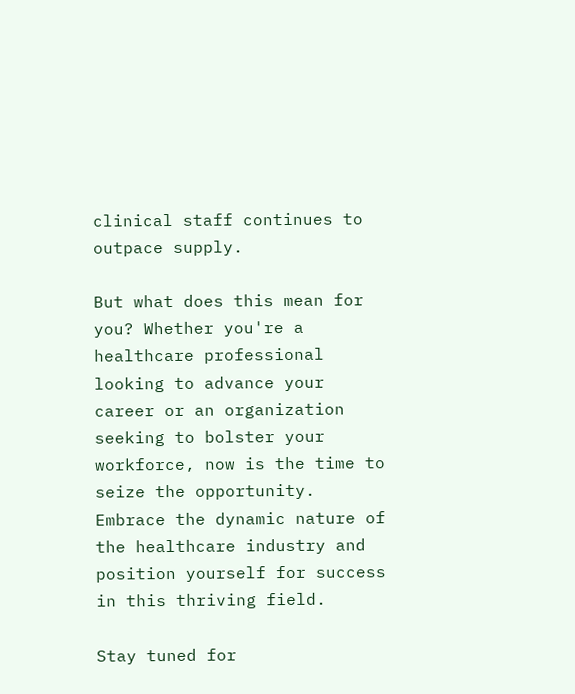clinical staff continues to outpace supply.

But what does this mean for you? Whether you're a healthcare professional looking to advance your career or an organization seeking to bolster your workforce, now is the time to seize the opportunity.  Embrace the dynamic nature of the healthcare industry and position yourself for success in this thriving field.

Stay tuned for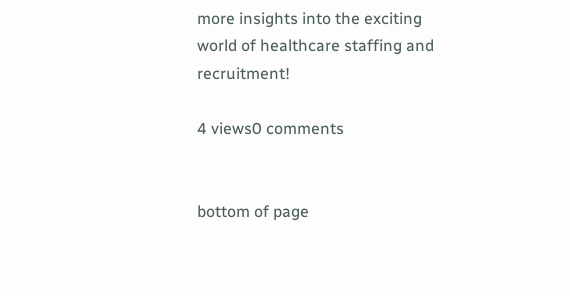more insights into the exciting world of healthcare staffing and recruitment!

4 views0 comments


bottom of page